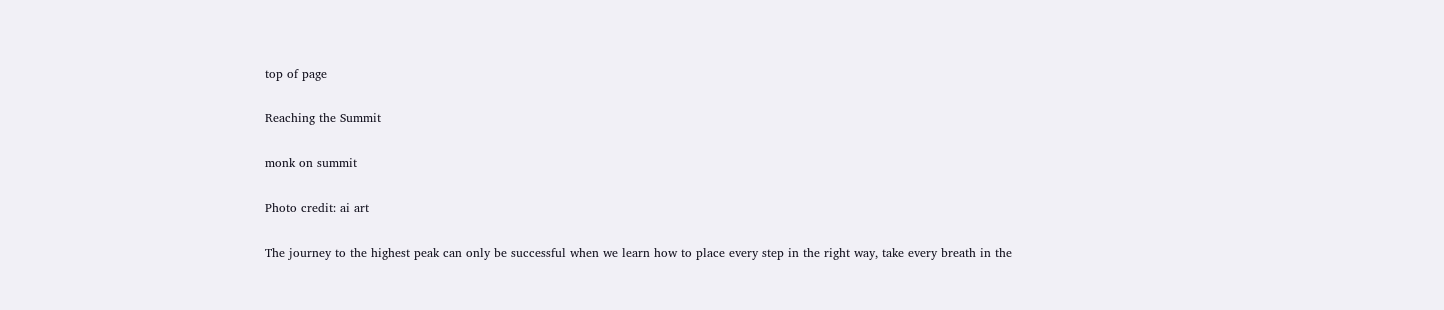top of page

Reaching the Summit

monk on summit

Photo credit: ai art

The journey to the highest peak can only be successful when we learn how to place every step in the right way, take every breath in the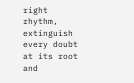right rhythm, extinguish every doubt at its root and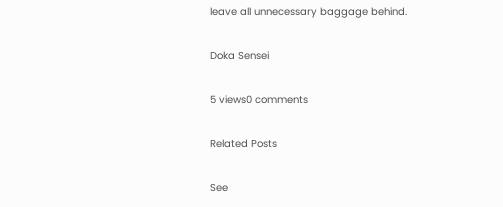leave all unnecessary baggage behind.

Doka Sensei

5 views0 comments

Related Posts

See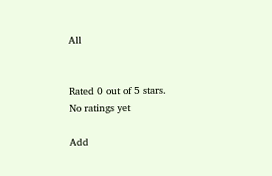All


Rated 0 out of 5 stars.
No ratings yet

Add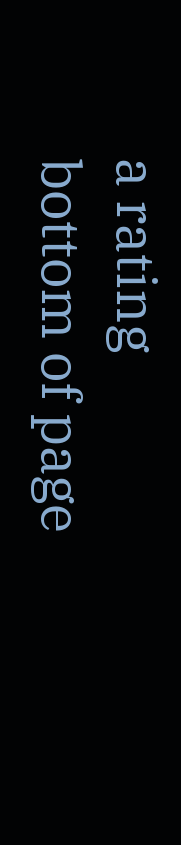a rating
bottom of page